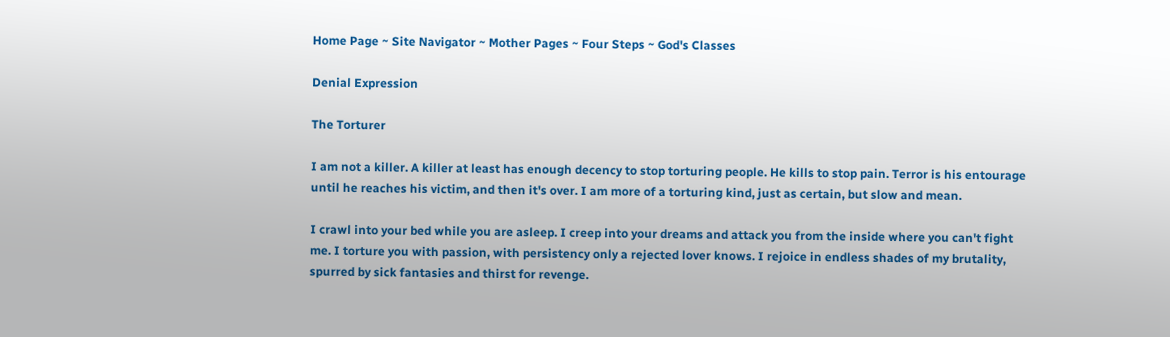Home Page ~ Site Navigator ~ Mother Pages ~ Four Steps ~ God's Classes

Denial Expression

The Torturer

I am not a killer. A killer at least has enough decency to stop torturing people. He kills to stop pain. Terror is his entourage until he reaches his victim, and then it's over. I am more of a torturing kind, just as certain, but slow and mean.

I crawl into your bed while you are asleep. I creep into your dreams and attack you from the inside where you can't fight me. I torture you with passion, with persistency only a rejected lover knows. I rejoice in endless shades of my brutality, spurred by sick fantasies and thirst for revenge.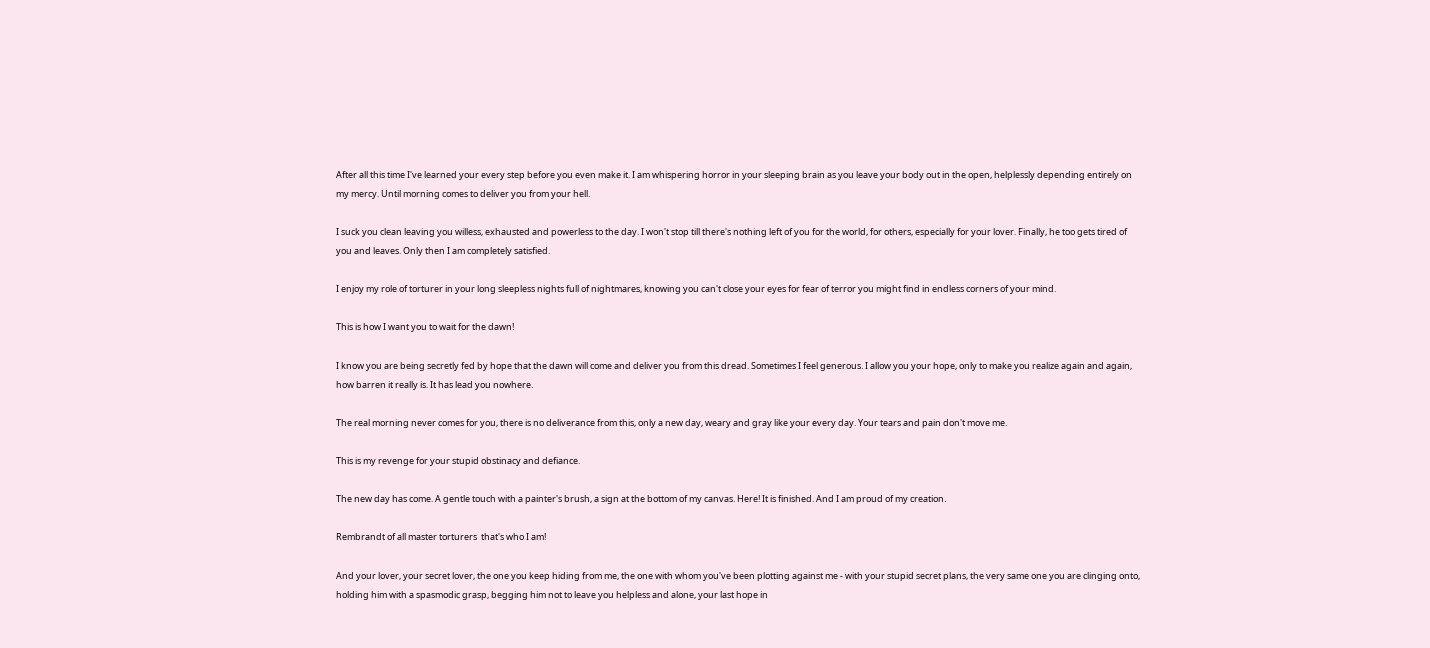After all this time I've learned your every step before you even make it. I am whispering horror in your sleeping brain as you leave your body out in the open, helplessly depending entirely on my mercy. Until morning comes to deliver you from your hell.

I suck you clean leaving you willess, exhausted and powerless to the day. I won't stop till there's nothing left of you for the world, for others, especially for your lover. Finally, he too gets tired of you and leaves. Only then I am completely satisfied.

I enjoy my role of torturer in your long sleepless nights full of nightmares, knowing you can't close your eyes for fear of terror you might find in endless corners of your mind.

This is how I want you to wait for the dawn!

I know you are being secretly fed by hope that the dawn will come and deliver you from this dread. Sometimes I feel generous. I allow you your hope, only to make you realize again and again, how barren it really is. It has lead you nowhere.

The real morning never comes for you, there is no deliverance from this, only a new day, weary and gray like your every day. Your tears and pain don't move me.

This is my revenge for your stupid obstinacy and defiance.

The new day has come. A gentle touch with a painter's brush, a sign at the bottom of my canvas. Here! It is finished. And I am proud of my creation.

Rembrandt of all master torturers  that's who I am!

And your lover, your secret lover, the one you keep hiding from me, the one with whom you've been plotting against me - with your stupid secret plans, the very same one you are clinging onto, holding him with a spasmodic grasp, begging him not to leave you helpless and alone, your last hope in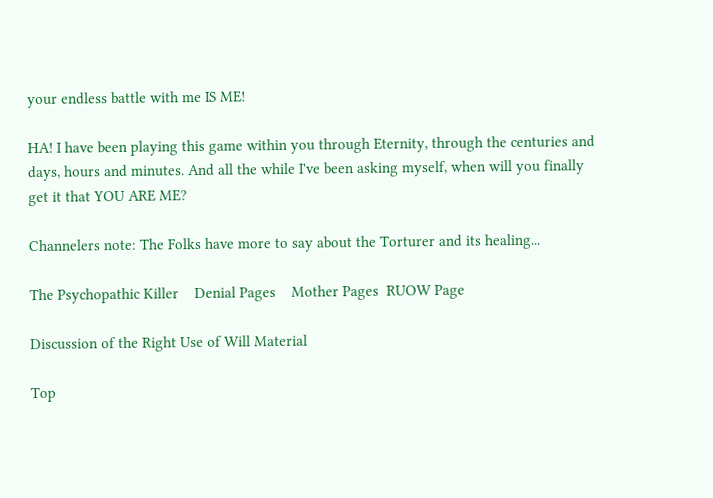your endless battle with me IS ME!

HA! I have been playing this game within you through Eternity, through the centuries and days, hours and minutes. And all the while I've been asking myself, when will you finally get it that YOU ARE ME?

Channelers note: The Folks have more to say about the Torturer and its healing...

The Psychopathic Killer    Denial Pages    Mother Pages  RUOW Page

Discussion of the Right Use of Will Material

Top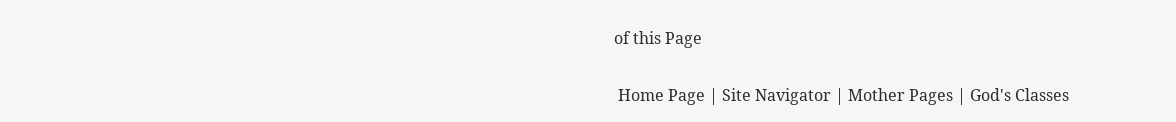of this Page

 Home Page | Site Navigator | Mother Pages | God's Classes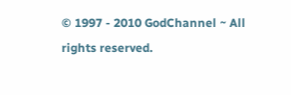© 1997 - 2010 GodChannel ~ All rights reserved.